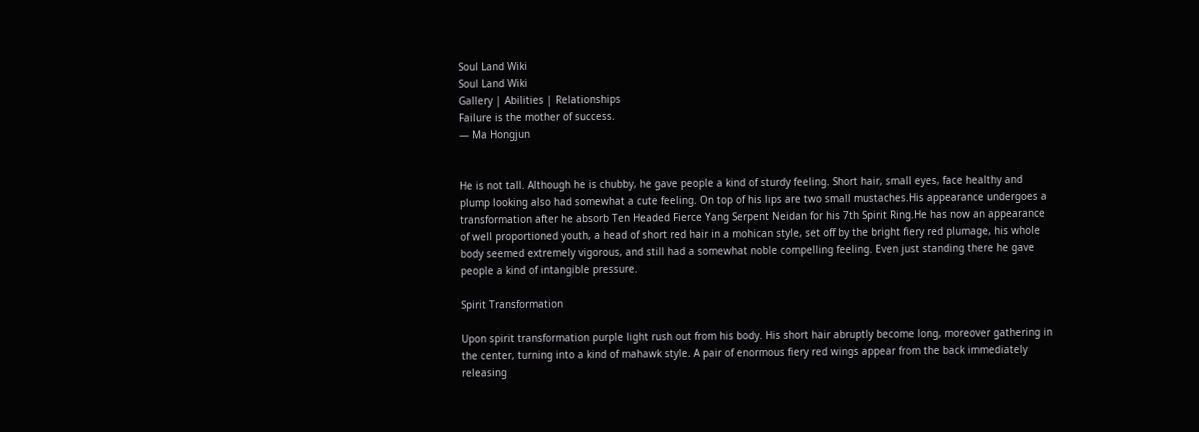Soul Land Wiki
Soul Land Wiki
Gallery | Abilities | Relationships
Failure is the mother of success.
— Ma Hongjun


He is not tall. Although he is chubby, he gave people a kind of sturdy feeling. Short hair, small eyes, face healthy and plump looking also had somewhat a cute feeling. On top of his lips are two small mustaches.His appearance undergoes a transformation after he absorb Ten Headed Fierce Yang Serpent Neidan for his 7th Spirit Ring.He has now an appearance of well proportioned youth, a head of short red hair in a mohican style, set off by the bright fiery red plumage, his whole body seemed extremely vigorous, and still had a somewhat noble compelling feeling. Even just standing there he gave people a kind of intangible pressure.

Spirit Transformation

Upon spirit transformation purple light rush out from his body. His short hair abruptly become long, moreover gathering in the center, turning into a kind of mahawk style. A pair of enormous fiery red wings appear from the back immediately releasing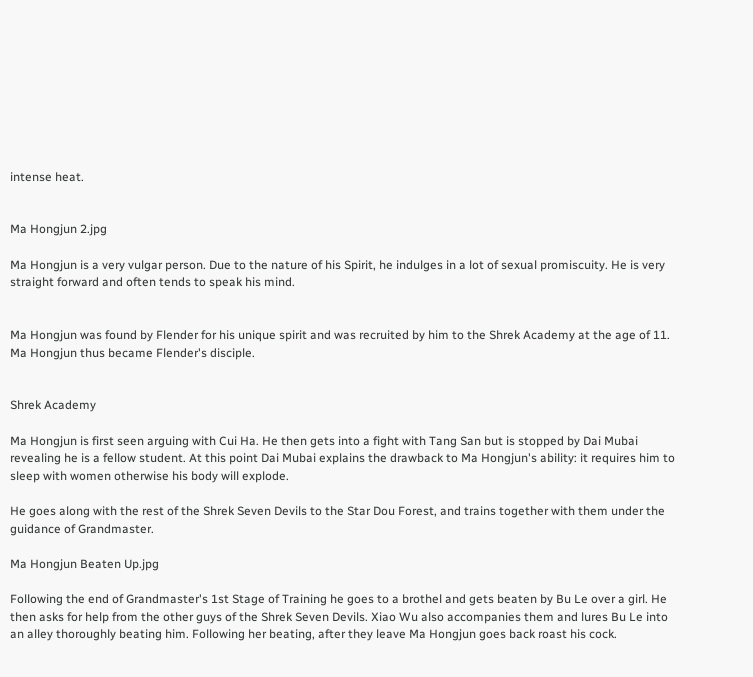intense heat.


Ma Hongjun 2.jpg

Ma Hongjun is a very vulgar person. Due to the nature of his Spirit, he indulges in a lot of sexual promiscuity. He is very straight forward and often tends to speak his mind.


Ma Hongjun was found by Flender for his unique spirit and was recruited by him to the Shrek Academy at the age of 11. Ma Hongjun thus became Flender's disciple.


Shrek Academy

Ma Hongjun is first seen arguing with Cui Ha. He then gets into a fight with Tang San but is stopped by Dai Mubai revealing he is a fellow student. At this point Dai Mubai explains the drawback to Ma Hongjun's ability: it requires him to sleep with women otherwise his body will explode.

He goes along with the rest of the Shrek Seven Devils to the Star Dou Forest, and trains together with them under the guidance of Grandmaster.

Ma Hongjun Beaten Up.jpg

Following the end of Grandmaster's 1st Stage of Training he goes to a brothel and gets beaten by Bu Le over a girl. He then asks for help from the other guys of the Shrek Seven Devils. Xiao Wu also accompanies them and lures Bu Le into an alley thoroughly beating him. Following her beating, after they leave Ma Hongjun goes back roast his cock.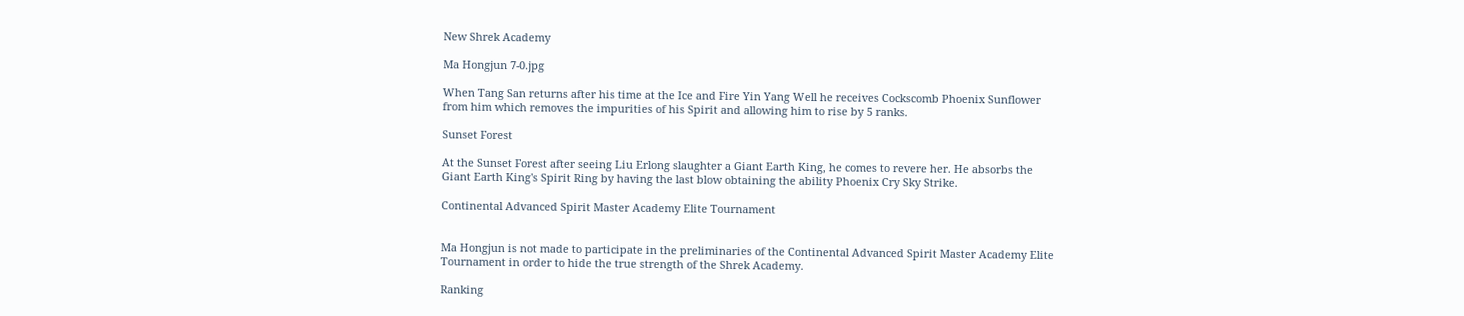New Shrek Academy

Ma Hongjun 7-0.jpg

When Tang San returns after his time at the Ice and Fire Yin Yang Well he receives Cockscomb Phoenix Sunflower from him which removes the impurities of his Spirit and allowing him to rise by 5 ranks.

Sunset Forest

At the Sunset Forest after seeing Liu Erlong slaughter a Giant Earth King, he comes to revere her. He absorbs the Giant Earth King's Spirit Ring by having the last blow obtaining the ability Phoenix Cry Sky Strike.

Continental Advanced Spirit Master Academy Elite Tournament


Ma Hongjun is not made to participate in the preliminaries of the Continental Advanced Spirit Master Academy Elite Tournament in order to hide the true strength of the Shrek Academy.

Ranking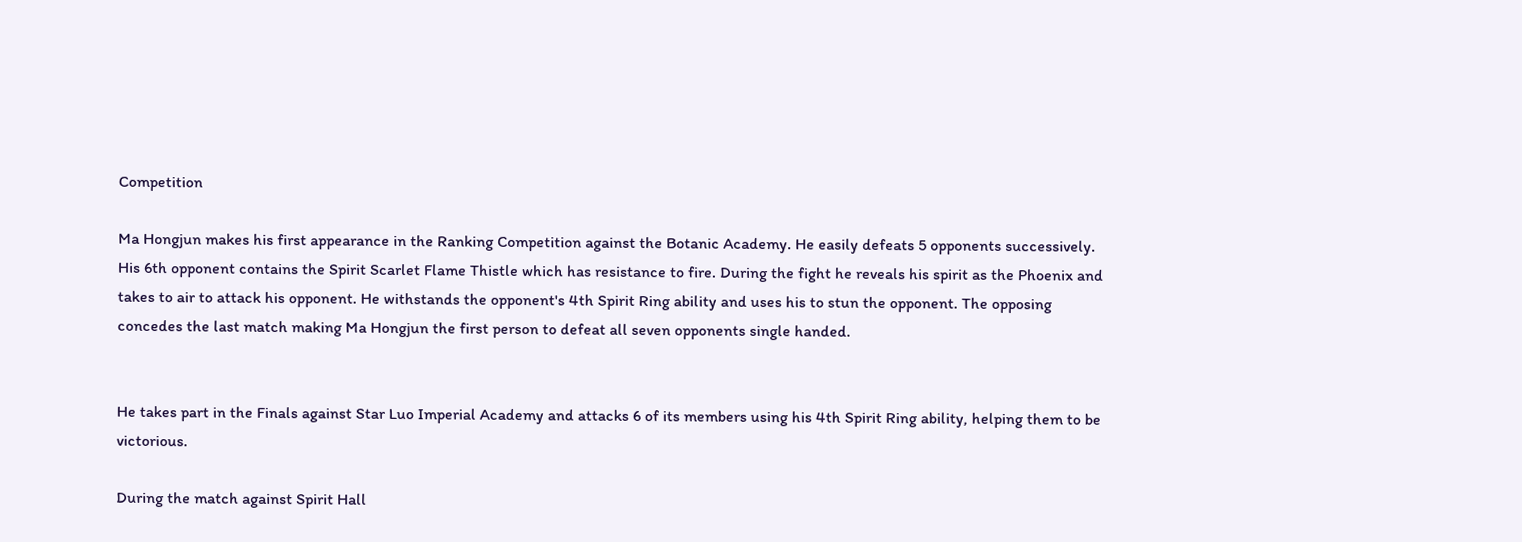Competition

Ma Hongjun makes his first appearance in the Ranking Competition against the Botanic Academy. He easily defeats 5 opponents successively. His 6th opponent contains the Spirit Scarlet Flame Thistle which has resistance to fire. During the fight he reveals his spirit as the Phoenix and takes to air to attack his opponent. He withstands the opponent's 4th Spirit Ring ability and uses his to stun the opponent. The opposing concedes the last match making Ma Hongjun the first person to defeat all seven opponents single handed.


He takes part in the Finals against Star Luo Imperial Academy and attacks 6 of its members using his 4th Spirit Ring ability, helping them to be victorious.

During the match against Spirit Hall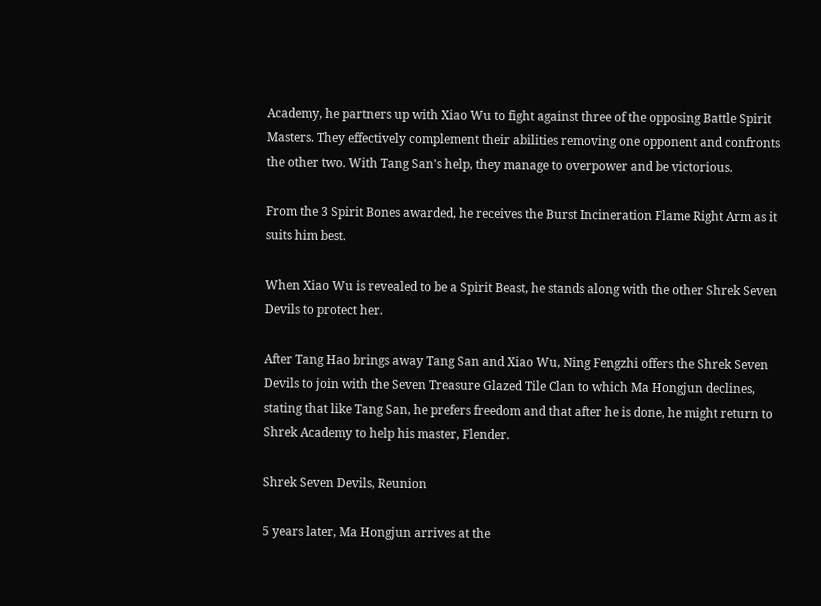Academy, he partners up with Xiao Wu to fight against three of the opposing Battle Spirit Masters. They effectively complement their abilities removing one opponent and confronts the other two. With Tang San's help, they manage to overpower and be victorious.

From the 3 Spirit Bones awarded, he receives the Burst Incineration Flame Right Arm as it suits him best.

When Xiao Wu is revealed to be a Spirit Beast, he stands along with the other Shrek Seven Devils to protect her.

After Tang Hao brings away Tang San and Xiao Wu, Ning Fengzhi offers the Shrek Seven Devils to join with the Seven Treasure Glazed Tile Clan to which Ma Hongjun declines, stating that like Tang San, he prefers freedom and that after he is done, he might return to Shrek Academy to help his master, Flender.

Shrek Seven Devils, Reunion

5 years later, Ma Hongjun arrives at the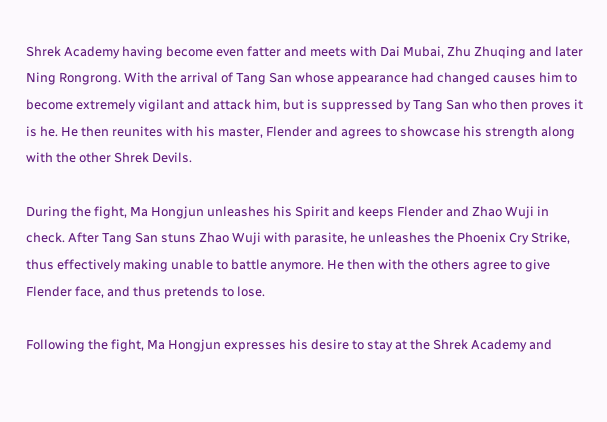Shrek Academy having become even fatter and meets with Dai Mubai, Zhu Zhuqing and later Ning Rongrong. With the arrival of Tang San whose appearance had changed causes him to become extremely vigilant and attack him, but is suppressed by Tang San who then proves it is he. He then reunites with his master, Flender and agrees to showcase his strength along with the other Shrek Devils.

During the fight, Ma Hongjun unleashes his Spirit and keeps Flender and Zhao Wuji in check. After Tang San stuns Zhao Wuji with parasite, he unleashes the Phoenix Cry Strike, thus effectively making unable to battle anymore. He then with the others agree to give Flender face, and thus pretends to lose.

Following the fight, Ma Hongjun expresses his desire to stay at the Shrek Academy and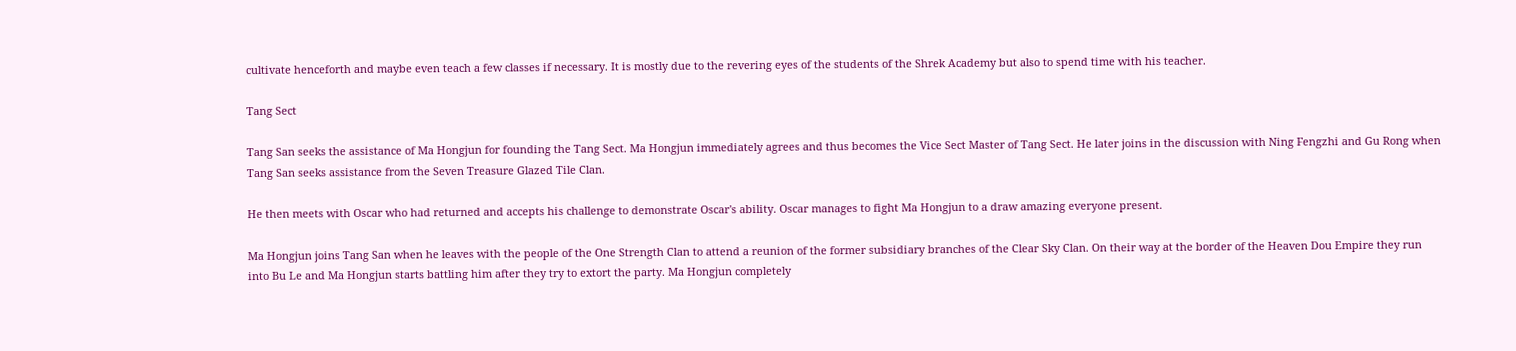cultivate henceforth and maybe even teach a few classes if necessary. It is mostly due to the revering eyes of the students of the Shrek Academy but also to spend time with his teacher.

Tang Sect

Tang San seeks the assistance of Ma Hongjun for founding the Tang Sect. Ma Hongjun immediately agrees and thus becomes the Vice Sect Master of Tang Sect. He later joins in the discussion with Ning Fengzhi and Gu Rong when Tang San seeks assistance from the Seven Treasure Glazed Tile Clan.

He then meets with Oscar who had returned and accepts his challenge to demonstrate Oscar's ability. Oscar manages to fight Ma Hongjun to a draw amazing everyone present.

Ma Hongjun joins Tang San when he leaves with the people of the One Strength Clan to attend a reunion of the former subsidiary branches of the Clear Sky Clan. On their way at the border of the Heaven Dou Empire they run into Bu Le and Ma Hongjun starts battling him after they try to extort the party. Ma Hongjun completely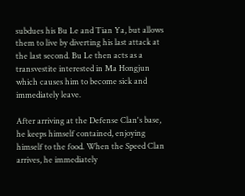subdues his Bu Le and Tian Ya, but allows them to live by diverting his last attack at the last second. Bu Le then acts as a transvestite interested in Ma Hongjun which causes him to become sick and immediately leave.

After arriving at the Defense Clan's base, he keeps himself contained, enjoying himself to the food. When the Speed Clan arrives, he immediately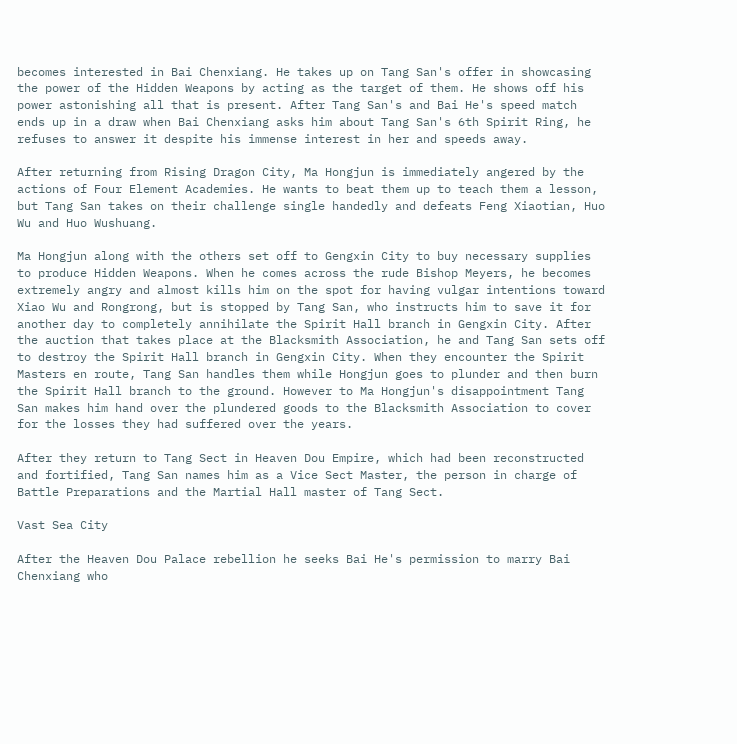becomes interested in Bai Chenxiang. He takes up on Tang San's offer in showcasing the power of the Hidden Weapons by acting as the target of them. He shows off his power astonishing all that is present. After Tang San's and Bai He's speed match ends up in a draw when Bai Chenxiang asks him about Tang San's 6th Spirit Ring, he refuses to answer it despite his immense interest in her and speeds away.

After returning from Rising Dragon City, Ma Hongjun is immediately angered by the actions of Four Element Academies. He wants to beat them up to teach them a lesson, but Tang San takes on their challenge single handedly and defeats Feng Xiaotian, Huo Wu and Huo Wushuang.

Ma Hongjun along with the others set off to Gengxin City to buy necessary supplies to produce Hidden Weapons. When he comes across the rude Bishop Meyers, he becomes extremely angry and almost kills him on the spot for having vulgar intentions toward Xiao Wu and Rongrong, but is stopped by Tang San, who instructs him to save it for another day to completely annihilate the Spirit Hall branch in Gengxin City. After the auction that takes place at the Blacksmith Association, he and Tang San sets off to destroy the Spirit Hall branch in Gengxin City. When they encounter the Spirit Masters en route, Tang San handles them while Hongjun goes to plunder and then burn the Spirit Hall branch to the ground. However to Ma Hongjun's disappointment Tang San makes him hand over the plundered goods to the Blacksmith Association to cover for the losses they had suffered over the years.

After they return to Tang Sect in Heaven Dou Empire, which had been reconstructed and fortified, Tang San names him as a Vice Sect Master, the person in charge of Battle Preparations and the Martial Hall master of Tang Sect.

Vast Sea City

After the Heaven Dou Palace rebellion he seeks Bai He's permission to marry Bai Chenxiang who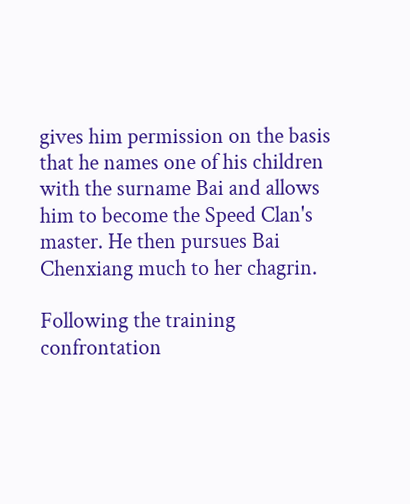gives him permission on the basis that he names one of his children with the surname Bai and allows him to become the Speed Clan's master. He then pursues Bai Chenxiang much to her chagrin.

Following the training confrontation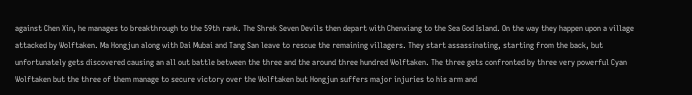against Chen Xin, he manages to breakthrough to the 59th rank. The Shrek Seven Devils then depart with Chenxiang to the Sea God Island. On the way they happen upon a village attacked by Wolftaken. Ma Hongjun along with Dai Mubai and Tang San leave to rescue the remaining villagers. They start assassinating, starting from the back, but unfortunately gets discovered causing an all out battle between the three and the around three hundred Wolftaken. The three gets confronted by three very powerful Cyan Wolftaken but the three of them manage to secure victory over the Wolftaken but Hongjun suffers major injuries to his arm and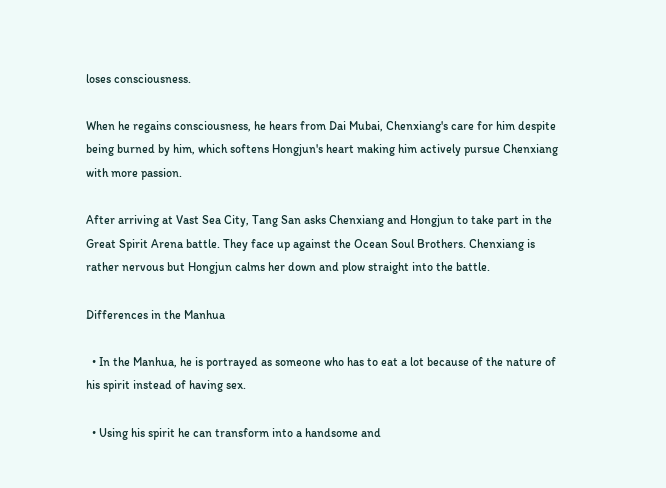loses consciousness.

When he regains consciousness, he hears from Dai Mubai, Chenxiang's care for him despite being burned by him, which softens Hongjun's heart making him actively pursue Chenxiang with more passion.

After arriving at Vast Sea City, Tang San asks Chenxiang and Hongjun to take part in the Great Spirit Arena battle. They face up against the Ocean Soul Brothers. Chenxiang is rather nervous but Hongjun calms her down and plow straight into the battle.

Differences in the Manhua

  • In the Manhua, he is portrayed as someone who has to eat a lot because of the nature of his spirit instead of having sex.

  • Using his spirit he can transform into a handsome and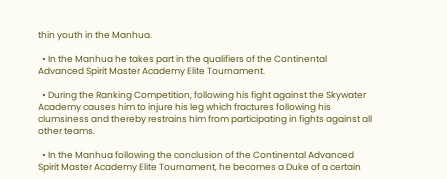thin youth in the Manhua.

  • In the Manhua he takes part in the qualifiers of the Continental Advanced Spirit Master Academy Elite Tournament.

  • During the Ranking Competition, following his fight against the Skywater Academy causes him to injure his leg which fractures following his clumsiness and thereby restrains him from participating in fights against all other teams.

  • In the Manhua following the conclusion of the Continental Advanced Spirit Master Academy Elite Tournament, he becomes a Duke of a certain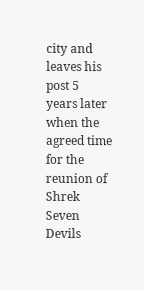city and leaves his post 5 years later when the agreed time for the reunion of Shrek Seven Devils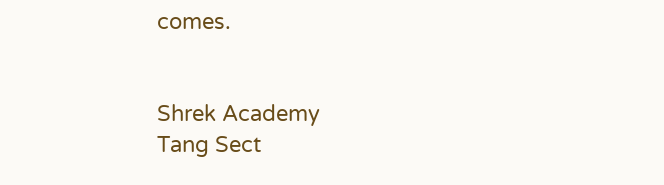comes.


Shrek Academy
Tang Sect